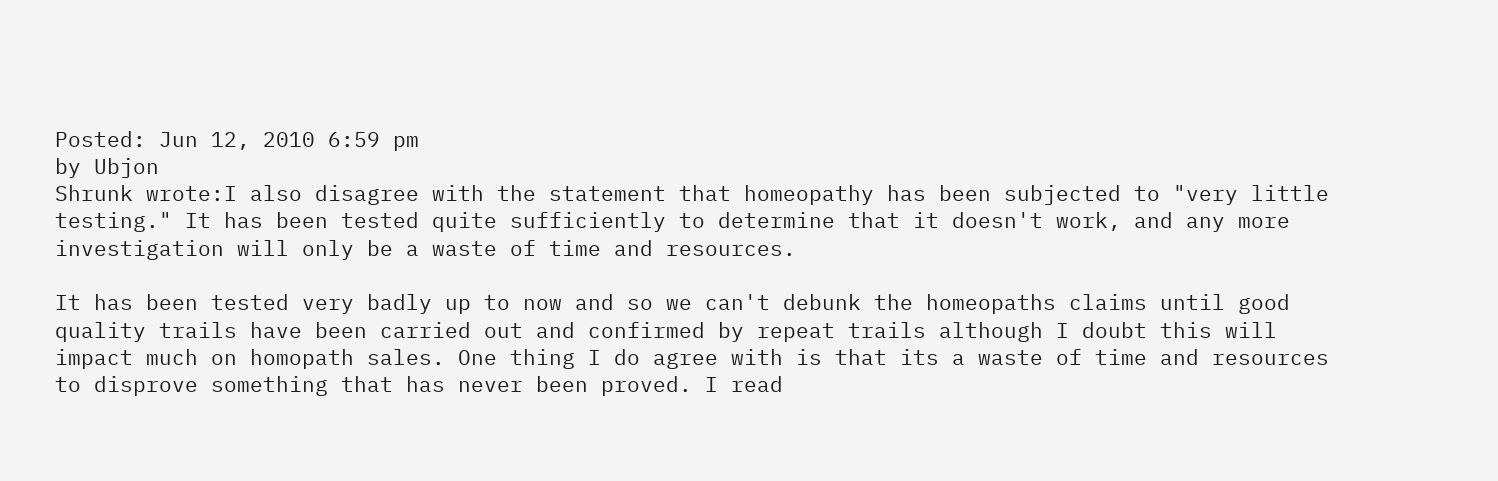Posted: Jun 12, 2010 6:59 pm
by Ubjon
Shrunk wrote:I also disagree with the statement that homeopathy has been subjected to "very little testing." It has been tested quite sufficiently to determine that it doesn't work, and any more investigation will only be a waste of time and resources.

It has been tested very badly up to now and so we can't debunk the homeopaths claims until good quality trails have been carried out and confirmed by repeat trails although I doubt this will impact much on homopath sales. One thing I do agree with is that its a waste of time and resources to disprove something that has never been proved. I read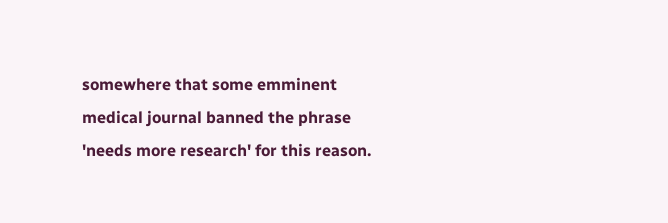somewhere that some emminent medical journal banned the phrase 'needs more research' for this reason.